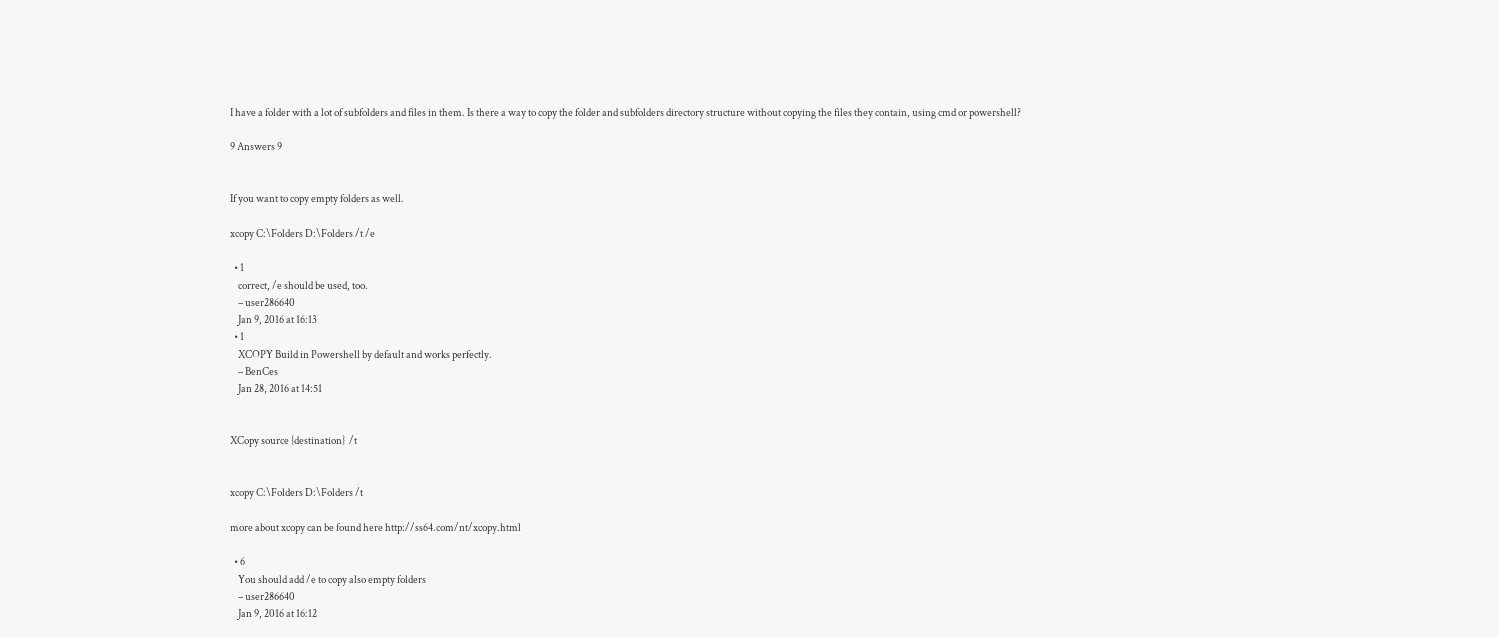I have a folder with a lot of subfolders and files in them. Is there a way to copy the folder and subfolders directory structure without copying the files they contain, using cmd or powershell?

9 Answers 9


If you want to copy empty folders as well.

xcopy C:\Folders D:\Folders /t /e

  • 1
    correct, /e should be used, too.
    – user286640
    Jan 9, 2016 at 16:13
  • 1
    XCOPY Build in Powershell by default and works perfectly.
    – BenCes
    Jan 28, 2016 at 14:51


XCopy source {destination}  /t


xcopy C:\Folders D:\Folders /t

more about xcopy can be found here http://ss64.com/nt/xcopy.html

  • 6
    You should add /e to copy also empty folders
    – user286640
    Jan 9, 2016 at 16:12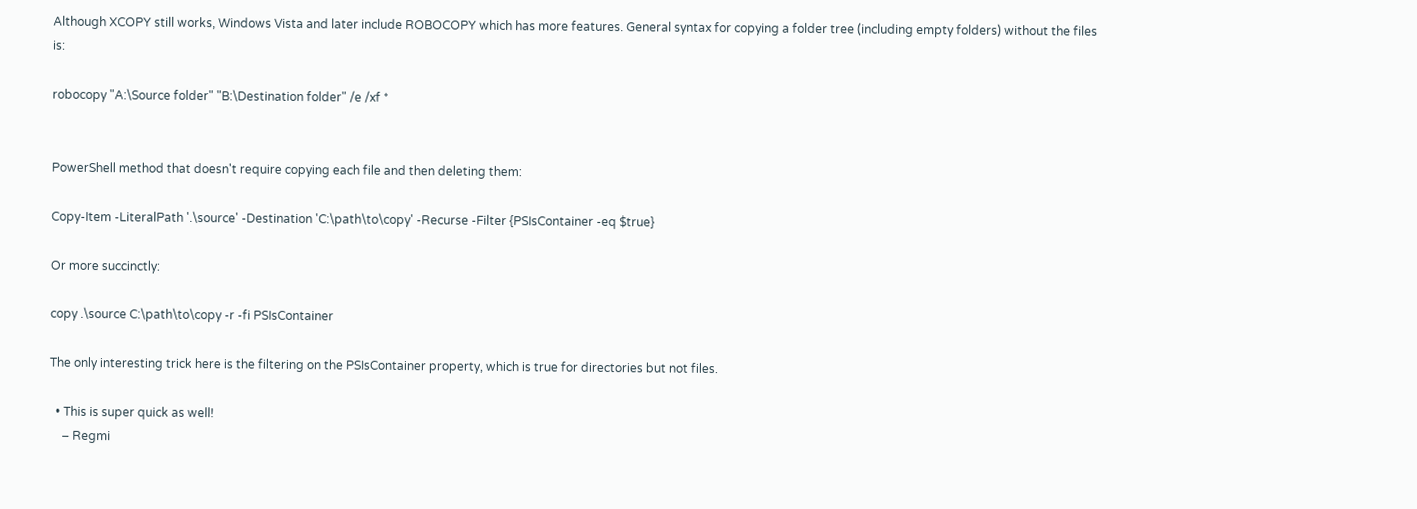Although XCOPY still works, Windows Vista and later include ROBOCOPY which has more features. General syntax for copying a folder tree (including empty folders) without the files is:

robocopy "A:\Source folder" "B:\Destination folder" /e /xf *


PowerShell method that doesn't require copying each file and then deleting them:

Copy-Item -LiteralPath '.\source' -Destination 'C:\path\to\copy' -Recurse -Filter {PSIsContainer -eq $true}

Or more succinctly:

copy .\source C:\path\to\copy -r -fi PSIsContainer

The only interesting trick here is the filtering on the PSIsContainer property, which is true for directories but not files.

  • This is super quick as well!
    – Regmi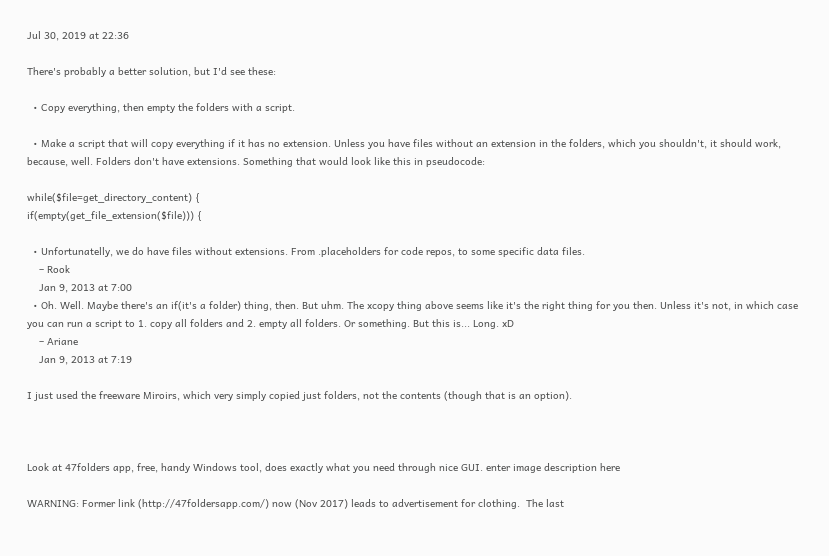Jul 30, 2019 at 22:36

There's probably a better solution, but I'd see these:

  • Copy everything, then empty the folders with a script.

  • Make a script that will copy everything if it has no extension. Unless you have files without an extension in the folders, which you shouldn't, it should work, because, well. Folders don't have extensions. Something that would look like this in pseudocode:

while($file=get_directory_content) {
if(empty(get_file_extension($file))) {

  • Unfortunatelly, we do have files without extensions. From .placeholders for code repos, to some specific data files.
    – Rook
    Jan 9, 2013 at 7:00
  • Oh. Well. Maybe there's an if(it's a folder) thing, then. But uhm. The xcopy thing above seems like it's the right thing for you then. Unless it's not, in which case you can run a script to 1. copy all folders and 2. empty all folders. Or something. But this is... Long. xD
    – Ariane
    Jan 9, 2013 at 7:19

I just used the freeware Miroirs, which very simply copied just folders, not the contents (though that is an option).



Look at 47folders app, free, handy Windows tool, does exactly what you need through nice GUI. enter image description here

WARNING: Former link (http://47foldersapp.com/) now (Nov 2017) leads to advertisement for clothing.  The last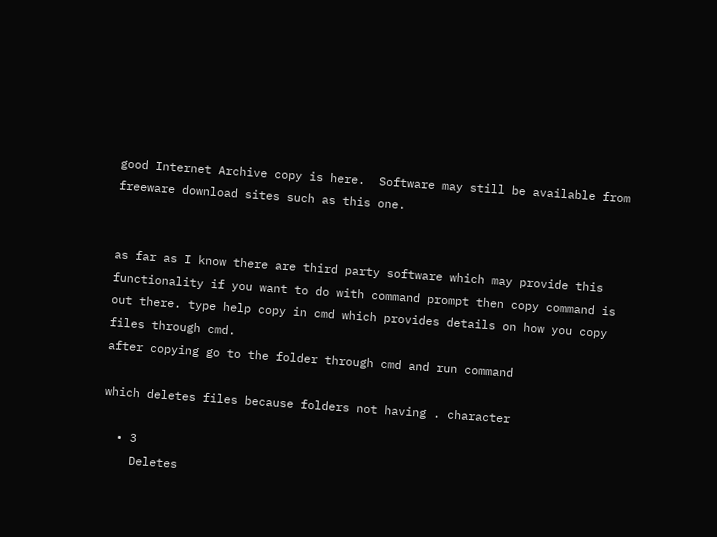good Internet Archive copy is here.  Software may still be available from freeware download sites such as this one.


as far as I know there are third party software which may provide this functionality if you want to do with command prompt then copy command is out there. type help copy in cmd which provides details on how you copy files through cmd.
after copying go to the folder through cmd and run command

which deletes files because folders not having . character

  • 3
    Deletes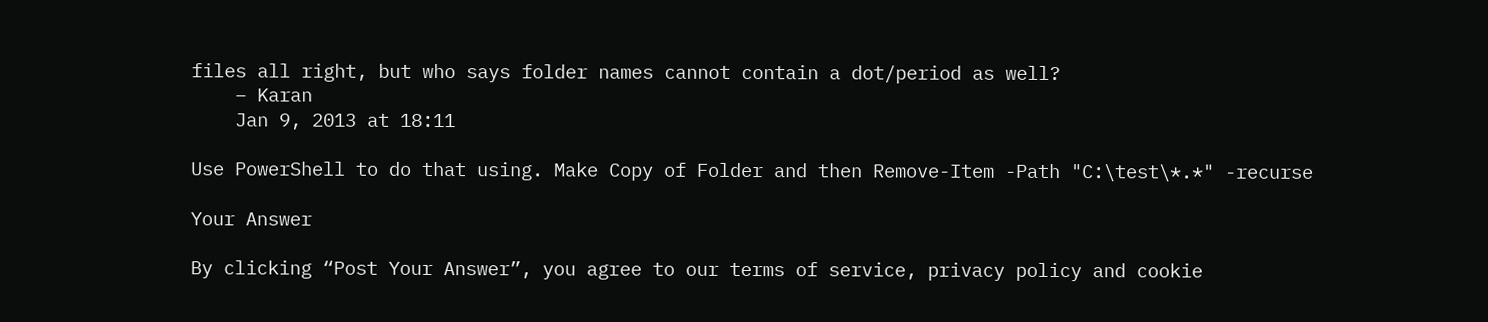files all right, but who says folder names cannot contain a dot/period as well?
    – Karan
    Jan 9, 2013 at 18:11

Use PowerShell to do that using. Make Copy of Folder and then Remove-Item -Path "C:\test\*.*" -recurse

Your Answer

By clicking “Post Your Answer”, you agree to our terms of service, privacy policy and cookie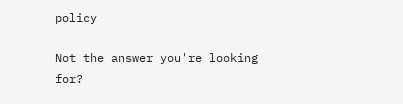policy

Not the answer you're looking for?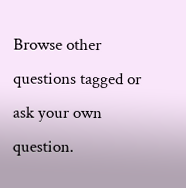Browse other questions tagged or ask your own question.